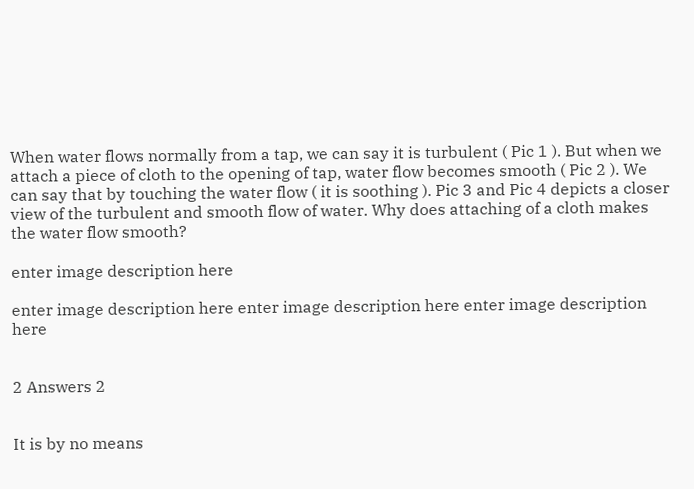When water flows normally from a tap, we can say it is turbulent ( Pic 1 ). But when we attach a piece of cloth to the opening of tap, water flow becomes smooth ( Pic 2 ). We can say that by touching the water flow ( it is soothing ). Pic 3 and Pic 4 depicts a closer view of the turbulent and smooth flow of water. Why does attaching of a cloth makes the water flow smooth?

enter image description here

enter image description here enter image description here enter image description here


2 Answers 2


It is by no means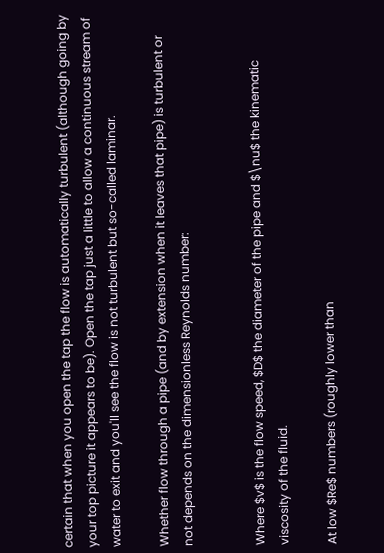certain that when you open the tap the flow is automatically turbulent (although going by your top picture it appears to be). Open the tap just a little to allow a continuous stream of water to exit and you'll see the flow is not turbulent but so-called laminar.

Whether flow through a pipe (and by extension when it leaves that pipe) is turbulent or not depends on the dimensionless Reynolds number:


Where $v$ is the flow speed, $D$ the diameter of the pipe and $\nu$ the kinematic viscosity of the fluid.

At low $Re$ numbers (roughly lower than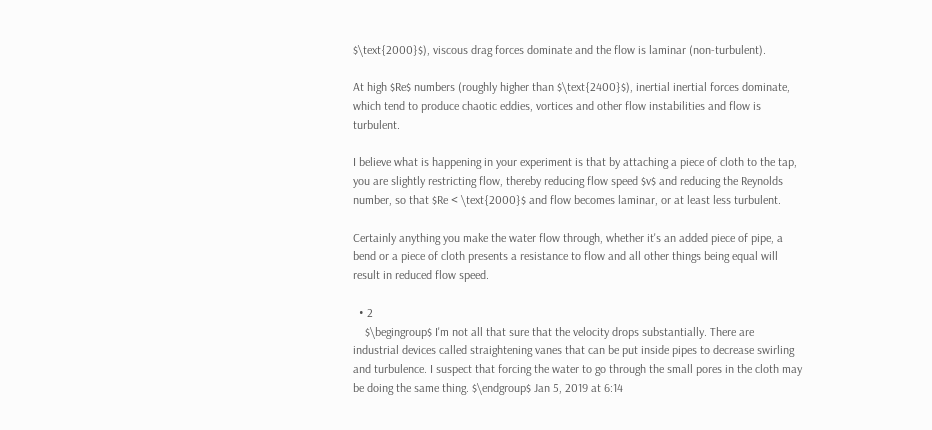$\text{2000}$), viscous drag forces dominate and the flow is laminar (non-turbulent).

At high $Re$ numbers (roughly higher than $\text{2400}$), inertial inertial forces dominate, which tend to produce chaotic eddies, vortices and other flow instabilities and flow is turbulent.

I believe what is happening in your experiment is that by attaching a piece of cloth to the tap, you are slightly restricting flow, thereby reducing flow speed $v$ and reducing the Reynolds number, so that $Re < \text{2000}$ and flow becomes laminar, or at least less turbulent.

Certainly anything you make the water flow through, whether it's an added piece of pipe, a bend or a piece of cloth presents a resistance to flow and all other things being equal will result in reduced flow speed.

  • 2
    $\begingroup$ I'm not all that sure that the velocity drops substantially. There are industrial devices called straightening vanes that can be put inside pipes to decrease swirling and turbulence. I suspect that forcing the water to go through the small pores in the cloth may be doing the same thing. $\endgroup$ Jan 5, 2019 at 6:14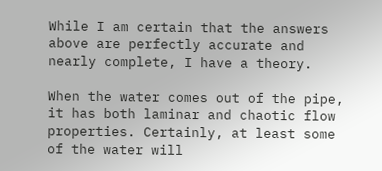While I am certain that the answers above are perfectly accurate and nearly complete, I have a theory.

When the water comes out of the pipe, it has both laminar and chaotic flow properties. Certainly, at least some of the water will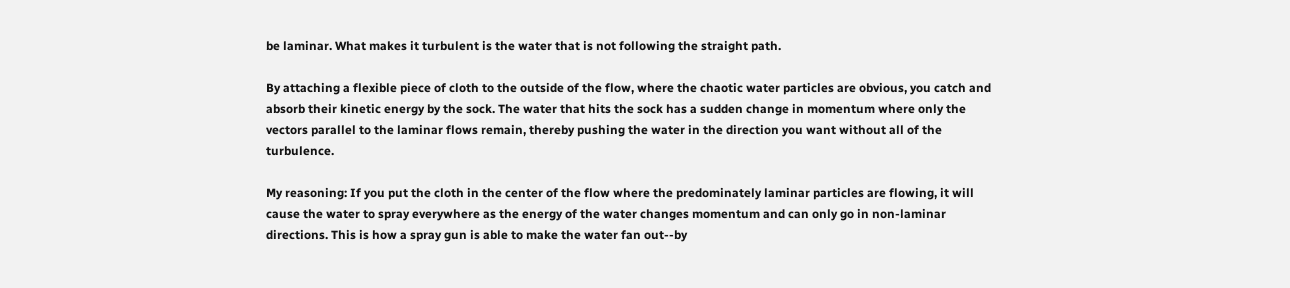be laminar. What makes it turbulent is the water that is not following the straight path.

By attaching a flexible piece of cloth to the outside of the flow, where the chaotic water particles are obvious, you catch and absorb their kinetic energy by the sock. The water that hits the sock has a sudden change in momentum where only the vectors parallel to the laminar flows remain, thereby pushing the water in the direction you want without all of the turbulence.

My reasoning: If you put the cloth in the center of the flow where the predominately laminar particles are flowing, it will cause the water to spray everywhere as the energy of the water changes momentum and can only go in non-laminar directions. This is how a spray gun is able to make the water fan out--by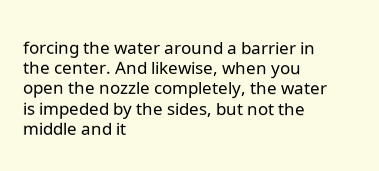forcing the water around a barrier in the center. And likewise, when you open the nozzle completely, the water is impeded by the sides, but not the middle and it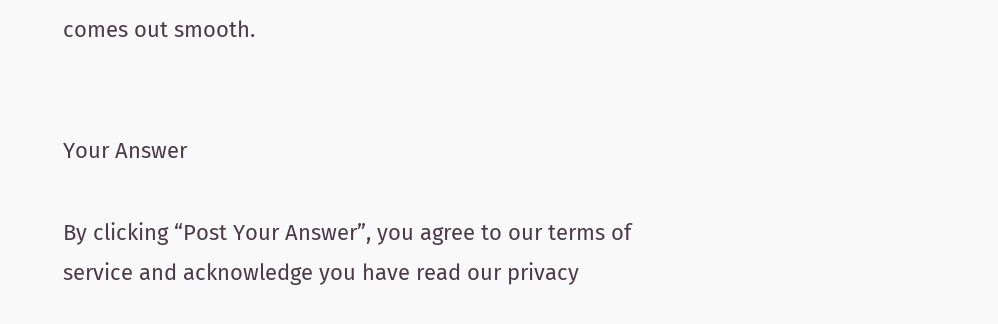comes out smooth.


Your Answer

By clicking “Post Your Answer”, you agree to our terms of service and acknowledge you have read our privacy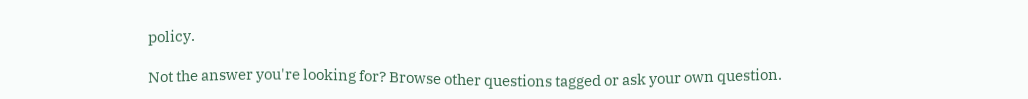policy.

Not the answer you're looking for? Browse other questions tagged or ask your own question.